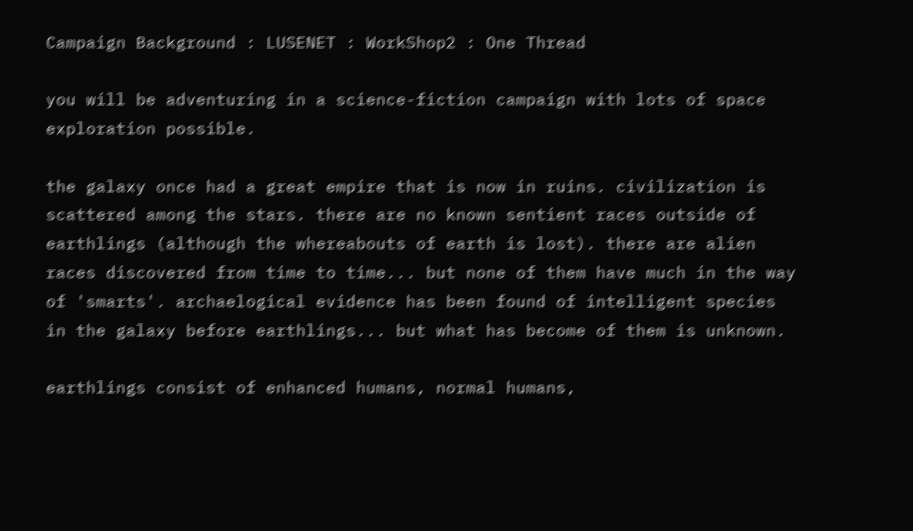Campaign Background : LUSENET : WorkShop2 : One Thread

you will be adventuring in a science-fiction campaign with lots of space exploration possible.

the galaxy once had a great empire that is now in ruins. civilization is scattered among the stars. there are no known sentient races outside of earthlings (although the whereabouts of earth is lost). there are alien races discovered from time to time... but none of them have much in the way of 'smarts'. archaelogical evidence has been found of intelligent species in the galaxy before earthlings... but what has become of them is unknown.

earthlings consist of enhanced humans, normal humans,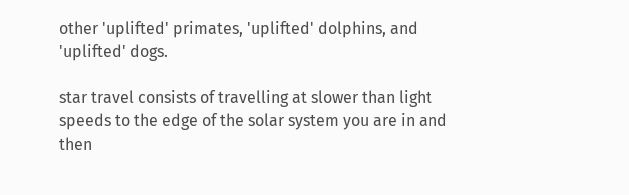other 'uplifted' primates, 'uplifted' dolphins, and 'uplifted' dogs.

star travel consists of travelling at slower than light speeds to the edge of the solar system you are in and then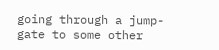going through a jump-gate to some other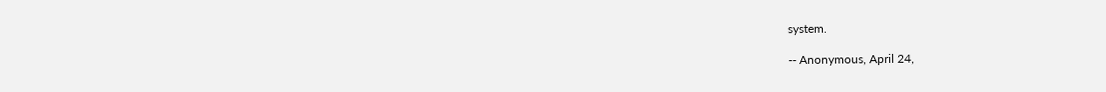system.

-- Anonymous, April 24,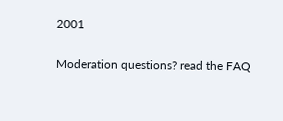2001

Moderation questions? read the FAQ